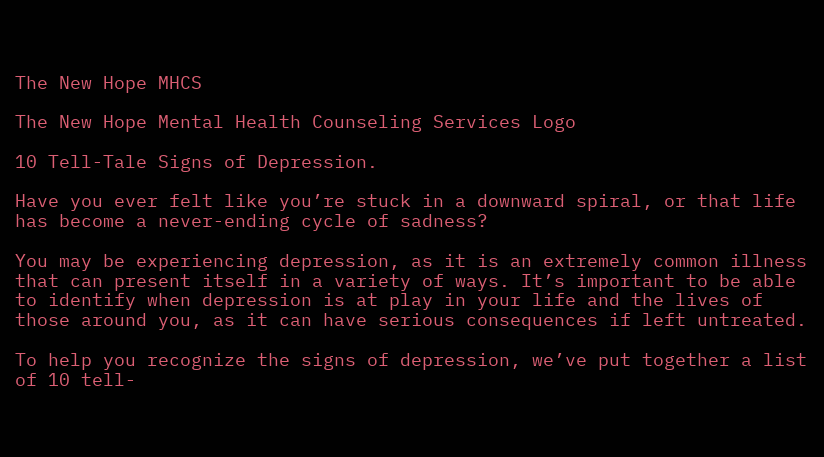The New Hope MHCS

The New Hope Mental Health Counseling Services Logo

10 Tell-Tale Signs of Depression.

Have you ever felt like you’re stuck in a downward spiral, or that life has become a never-ending cycle of sadness?

You may be experiencing depression, as it is an extremely common illness that can present itself in a variety of ways. It’s important to be able to identify when depression is at play in your life and the lives of those around you, as it can have serious consequences if left untreated.

To help you recognize the signs of depression, we’ve put together a list of 10 tell-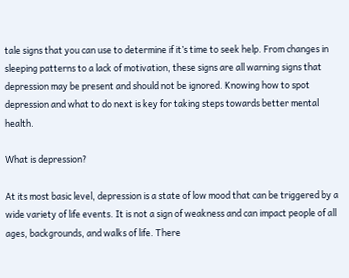tale signs that you can use to determine if it’s time to seek help. From changes in sleeping patterns to a lack of motivation, these signs are all warning signs that depression may be present and should not be ignored. Knowing how to spot depression and what to do next is key for taking steps towards better mental health.

What is depression?

At its most basic level, depression is a state of low mood that can be triggered by a wide variety of life events. It is not a sign of weakness and can impact people of all ages, backgrounds, and walks of life. There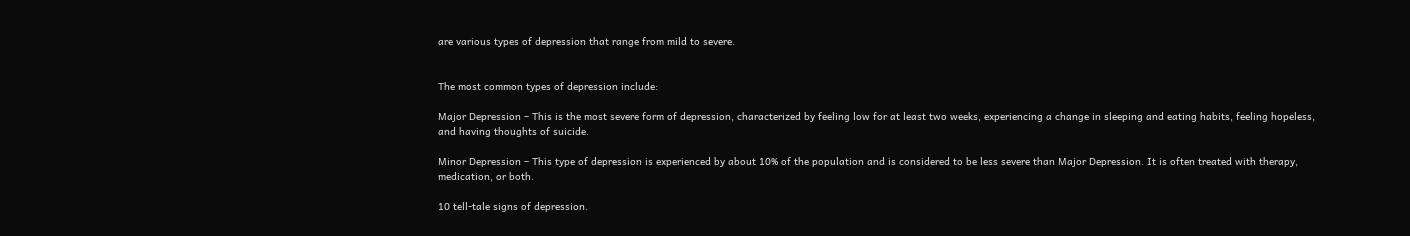are various types of depression that range from mild to severe.


The most common types of depression include:

Major Depression – This is the most severe form of depression, characterized by feeling low for at least two weeks, experiencing a change in sleeping and eating habits, feeling hopeless, and having thoughts of suicide.

Minor Depression – This type of depression is experienced by about 10% of the population and is considered to be less severe than Major Depression. It is often treated with therapy, medication, or both.

10 tell-tale signs of depression.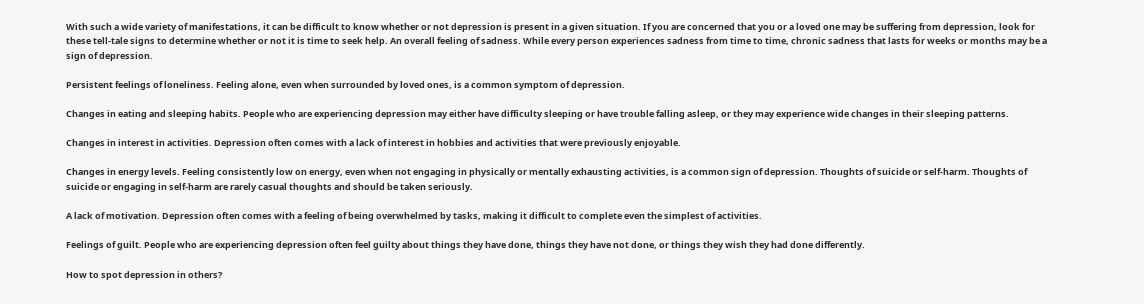With such a wide variety of manifestations, it can be difficult to know whether or not depression is present in a given situation. If you are concerned that you or a loved one may be suffering from depression, look for these tell-tale signs to determine whether or not it is time to seek help. An overall feeling of sadness. While every person experiences sadness from time to time, chronic sadness that lasts for weeks or months may be a sign of depression.

Persistent feelings of loneliness. Feeling alone, even when surrounded by loved ones, is a common symptom of depression.

Changes in eating and sleeping habits. People who are experiencing depression may either have difficulty sleeping or have trouble falling asleep, or they may experience wide changes in their sleeping patterns.

Changes in interest in activities. Depression often comes with a lack of interest in hobbies and activities that were previously enjoyable.

Changes in energy levels. Feeling consistently low on energy, even when not engaging in physically or mentally exhausting activities, is a common sign of depression. Thoughts of suicide or self-harm. Thoughts of suicide or engaging in self-harm are rarely casual thoughts and should be taken seriously.

A lack of motivation. Depression often comes with a feeling of being overwhelmed by tasks, making it difficult to complete even the simplest of activities.

Feelings of guilt. People who are experiencing depression often feel guilty about things they have done, things they have not done, or things they wish they had done differently.

How to spot depression in others?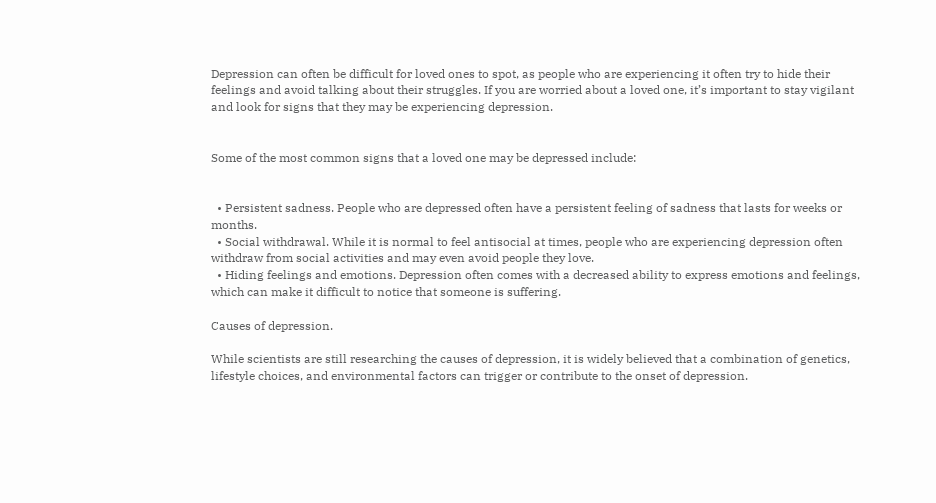Depression can often be difficult for loved ones to spot, as people who are experiencing it often try to hide their feelings and avoid talking about their struggles. If you are worried about a loved one, it’s important to stay vigilant and look for signs that they may be experiencing depression.


Some of the most common signs that a loved one may be depressed include:


  • Persistent sadness. People who are depressed often have a persistent feeling of sadness that lasts for weeks or months.
  • Social withdrawal. While it is normal to feel antisocial at times, people who are experiencing depression often withdraw from social activities and may even avoid people they love.
  • Hiding feelings and emotions. Depression often comes with a decreased ability to express emotions and feelings, which can make it difficult to notice that someone is suffering.

Causes of depression.

While scientists are still researching the causes of depression, it is widely believed that a combination of genetics, lifestyle choices, and environmental factors can trigger or contribute to the onset of depression.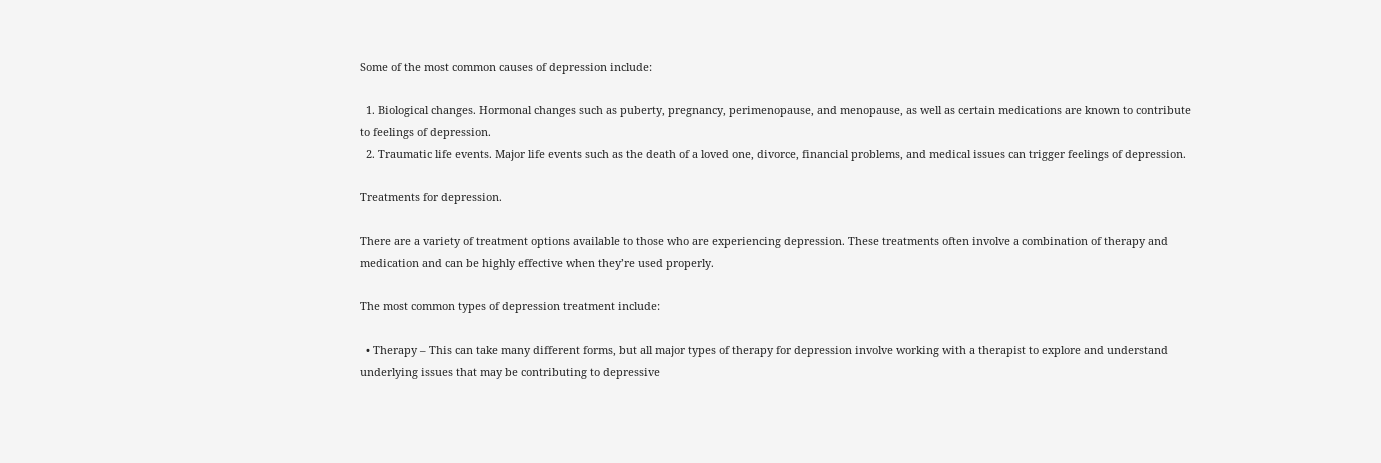Some of the most common causes of depression include:

  1. Biological changes. Hormonal changes such as puberty, pregnancy, perimenopause, and menopause, as well as certain medications are known to contribute to feelings of depression.
  2. Traumatic life events. Major life events such as the death of a loved one, divorce, financial problems, and medical issues can trigger feelings of depression.

Treatments for depression.

There are a variety of treatment options available to those who are experiencing depression. These treatments often involve a combination of therapy and medication and can be highly effective when they’re used properly.

The most common types of depression treatment include:

  • Therapy – This can take many different forms, but all major types of therapy for depression involve working with a therapist to explore and understand underlying issues that may be contributing to depressive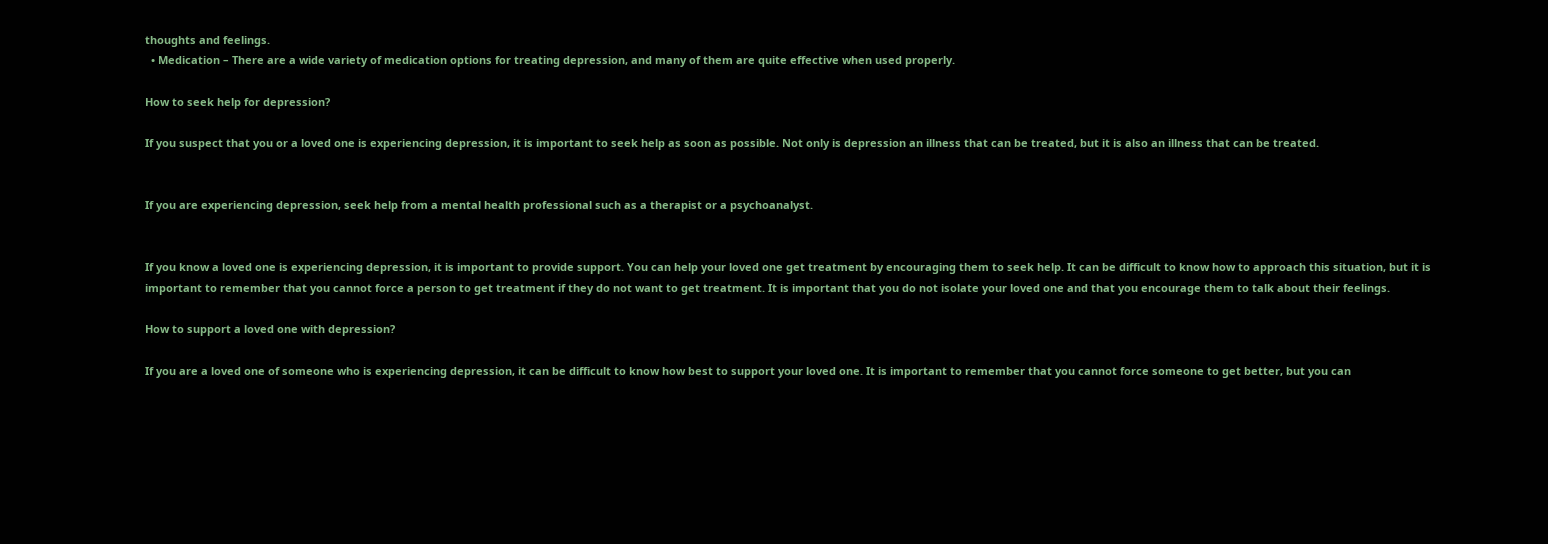thoughts and feelings.
  • Medication – There are a wide variety of medication options for treating depression, and many of them are quite effective when used properly.

How to seek help for depression?

If you suspect that you or a loved one is experiencing depression, it is important to seek help as soon as possible. Not only is depression an illness that can be treated, but it is also an illness that can be treated.


If you are experiencing depression, seek help from a mental health professional such as a therapist or a psychoanalyst.


If you know a loved one is experiencing depression, it is important to provide support. You can help your loved one get treatment by encouraging them to seek help. It can be difficult to know how to approach this situation, but it is important to remember that you cannot force a person to get treatment if they do not want to get treatment. It is important that you do not isolate your loved one and that you encourage them to talk about their feelings.

How to support a loved one with depression?

If you are a loved one of someone who is experiencing depression, it can be difficult to know how best to support your loved one. It is important to remember that you cannot force someone to get better, but you can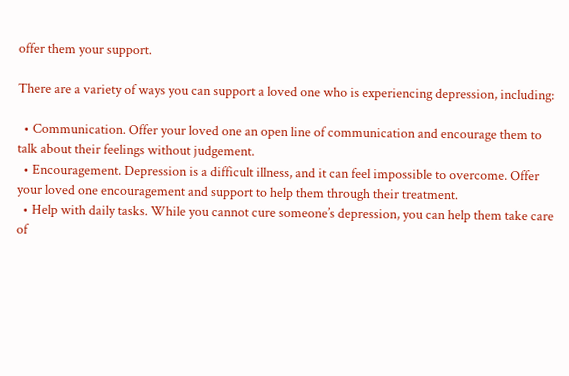offer them your support.

There are a variety of ways you can support a loved one who is experiencing depression, including:

  • Communication. Offer your loved one an open line of communication and encourage them to talk about their feelings without judgement.
  • Encouragement. Depression is a difficult illness, and it can feel impossible to overcome. Offer your loved one encouragement and support to help them through their treatment.
  • Help with daily tasks. While you cannot cure someone’s depression, you can help them take care of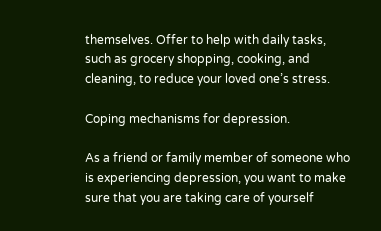themselves. Offer to help with daily tasks, such as grocery shopping, cooking, and cleaning, to reduce your loved one’s stress.

Coping mechanisms for depression.

As a friend or family member of someone who is experiencing depression, you want to make sure that you are taking care of yourself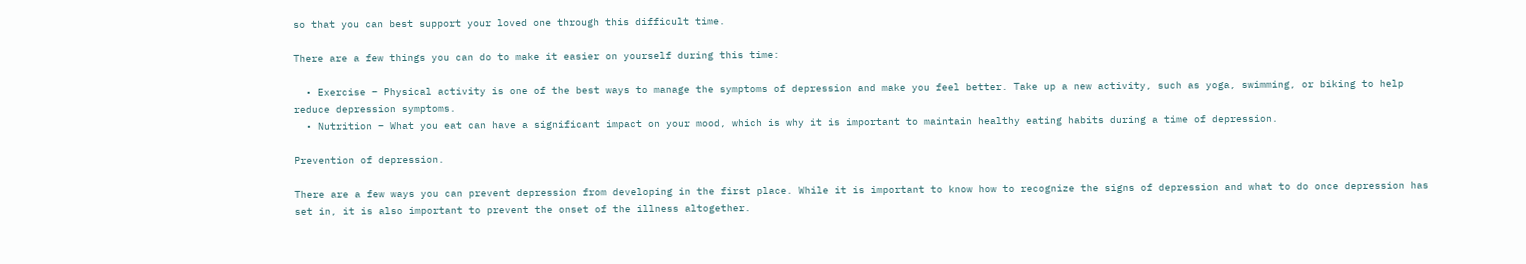so that you can best support your loved one through this difficult time.

There are a few things you can do to make it easier on yourself during this time:

  • Exercise – Physical activity is one of the best ways to manage the symptoms of depression and make you feel better. Take up a new activity, such as yoga, swimming, or biking to help reduce depression symptoms.
  • Nutrition – What you eat can have a significant impact on your mood, which is why it is important to maintain healthy eating habits during a time of depression.

Prevention of depression.

There are a few ways you can prevent depression from developing in the first place. While it is important to know how to recognize the signs of depression and what to do once depression has set in, it is also important to prevent the onset of the illness altogether.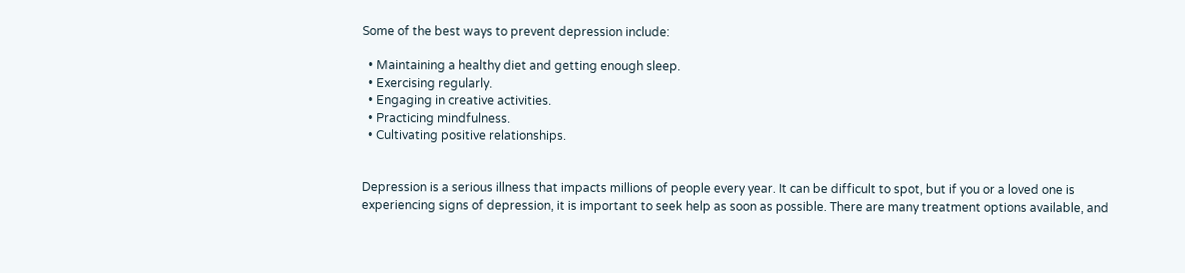Some of the best ways to prevent depression include:

  • Maintaining a healthy diet and getting enough sleep.
  • Exercising regularly.
  • Engaging in creative activities.
  • Practicing mindfulness.
  • Cultivating positive relationships.


Depression is a serious illness that impacts millions of people every year. It can be difficult to spot, but if you or a loved one is experiencing signs of depression, it is important to seek help as soon as possible. There are many treatment options available, and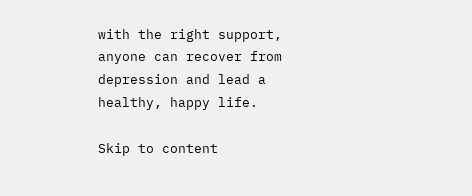with the right support, anyone can recover from depression and lead a healthy, happy life.

Skip to content